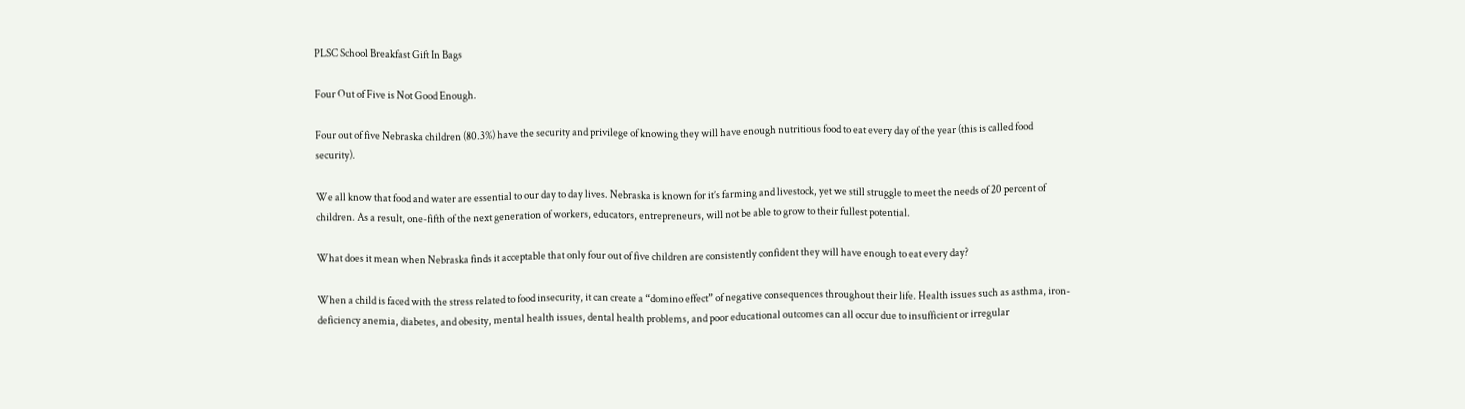PLSC School Breakfast Gift In Bags

Four Out of Five is Not Good Enough.

Four out of five Nebraska children (80.3%) have the security and privilege of knowing they will have enough nutritious food to eat every day of the year (this is called food security).

We all know that food and water are essential to our day to day lives. Nebraska is known for it’s farming and livestock, yet we still struggle to meet the needs of 20 percent of children. As a result, one-fifth of the next generation of workers, educators, entrepreneurs, will not be able to grow to their fullest potential.

What does it mean when Nebraska finds it acceptable that only four out of five children are consistently confident they will have enough to eat every day?

When a child is faced with the stress related to food insecurity, it can create a “domino effect” of negative consequences throughout their life. Health issues such as asthma, iron-deficiency anemia, diabetes, and obesity, mental health issues, dental health problems, and poor educational outcomes can all occur due to insufficient or irregular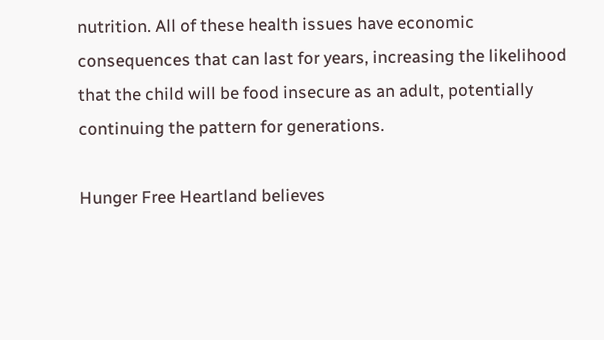nutrition. All of these health issues have economic consequences that can last for years, increasing the likelihood that the child will be food insecure as an adult, potentially continuing the pattern for generations.

Hunger Free Heartland believes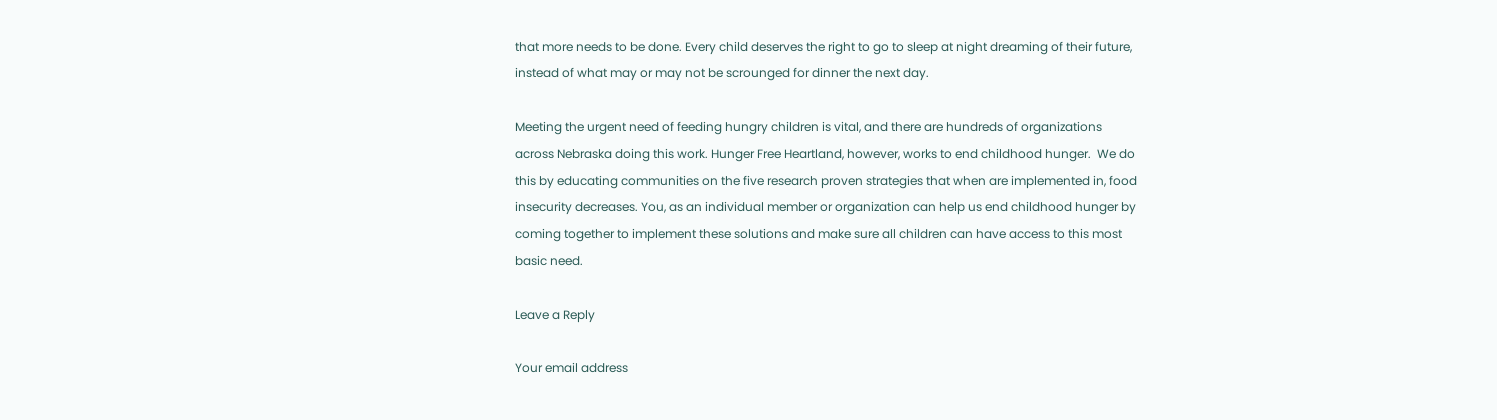that more needs to be done. Every child deserves the right to go to sleep at night dreaming of their future, instead of what may or may not be scrounged for dinner the next day.

Meeting the urgent need of feeding hungry children is vital, and there are hundreds of organizations across Nebraska doing this work. Hunger Free Heartland, however, works to end childhood hunger.  We do this by educating communities on the five research proven strategies that when are implemented in, food insecurity decreases. You, as an individual member or organization can help us end childhood hunger by coming together to implement these solutions and make sure all children can have access to this most basic need.

Leave a Reply

Your email address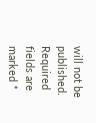will not be published. Required fields are marked *